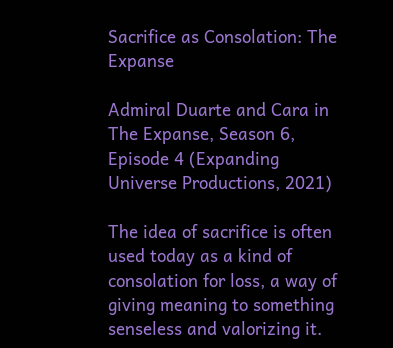Sacrifice as Consolation: The Expanse

Admiral Duarte and Cara in The Expanse, Season 6, Episode 4 (Expanding Universe Productions, 2021)

The idea of sacrifice is often used today as a kind of consolation for loss, a way of giving meaning to something senseless and valorizing it.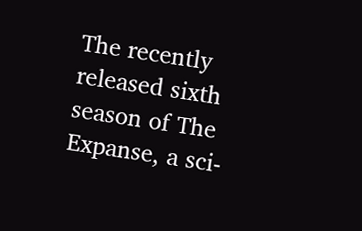The recently released sixth season of The Expanse, a sci-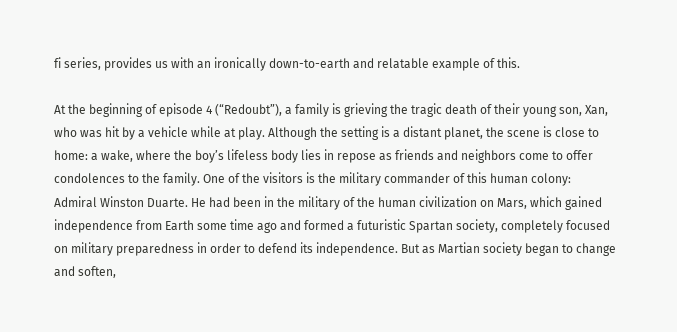fi series, provides us with an ironically down-to-earth and relatable example of this.

At the beginning of episode 4 (“Redoubt”), a family is grieving the tragic death of their young son, Xan, who was hit by a vehicle while at play. Although the setting is a distant planet, the scene is close to home: a wake, where the boy’s lifeless body lies in repose as friends and neighbors come to offer condolences to the family. One of the visitors is the military commander of this human colony: Admiral Winston Duarte. He had been in the military of the human civilization on Mars, which gained independence from Earth some time ago and formed a futuristic Spartan society, completely focused on military preparedness in order to defend its independence. But as Martian society began to change and soften,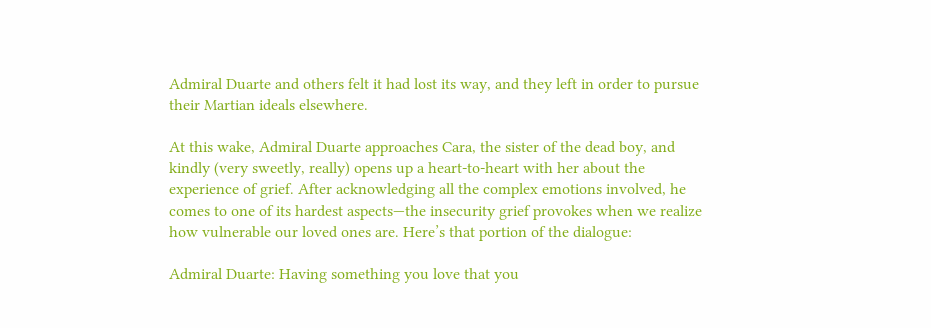Admiral Duarte and others felt it had lost its way, and they left in order to pursue their Martian ideals elsewhere.

At this wake, Admiral Duarte approaches Cara, the sister of the dead boy, and kindly (very sweetly, really) opens up a heart-to-heart with her about the experience of grief. After acknowledging all the complex emotions involved, he comes to one of its hardest aspects—the insecurity grief provokes when we realize how vulnerable our loved ones are. Here’s that portion of the dialogue:

Admiral Duarte: Having something you love that you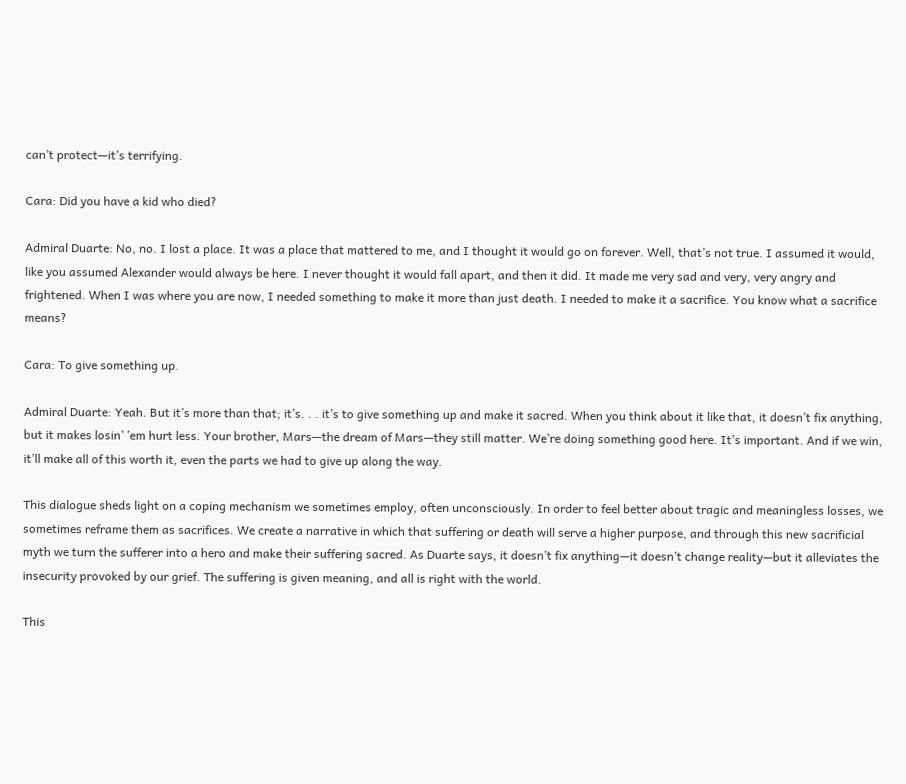can’t protect—it’s terrifying.

Cara: Did you have a kid who died?

Admiral Duarte: No, no. I lost a place. It was a place that mattered to me, and I thought it would go on forever. Well, that’s not true. I assumed it would, like you assumed Alexander would always be here. I never thought it would fall apart, and then it did. It made me very sad and very, very angry and frightened. When I was where you are now, I needed something to make it more than just death. I needed to make it a sacrifice. You know what a sacrifice means?

Cara: To give something up.

Admiral Duarte: Yeah. But it’s more than that; it’s. . . it’s to give something up and make it sacred. When you think about it like that, it doesn’t fix anything, but it makes losin’ ’em hurt less. Your brother, Mars—the dream of Mars—they still matter. We’re doing something good here. It’s important. And if we win, it’ll make all of this worth it, even the parts we had to give up along the way.

This dialogue sheds light on a coping mechanism we sometimes employ, often unconsciously. In order to feel better about tragic and meaningless losses, we sometimes reframe them as sacrifices. We create a narrative in which that suffering or death will serve a higher purpose, and through this new sacrificial myth we turn the sufferer into a hero and make their suffering sacred. As Duarte says, it doesn’t fix anything—it doesn’t change reality—but it alleviates the insecurity provoked by our grief. The suffering is given meaning, and all is right with the world.

This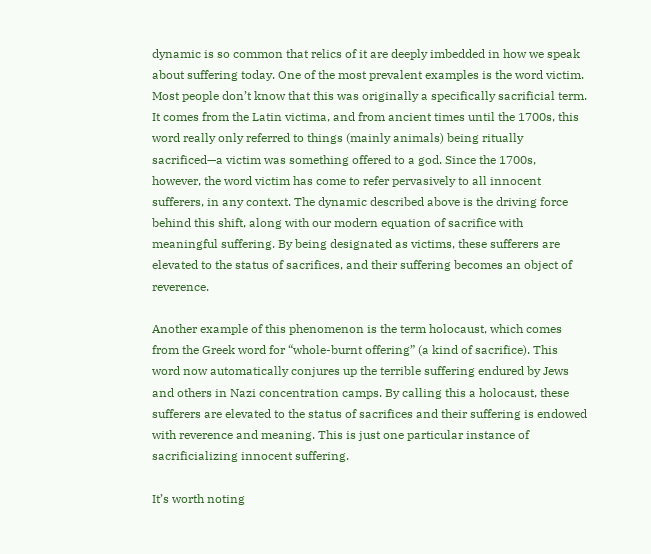dynamic is so common that relics of it are deeply imbedded in how we speak about suffering today. One of the most prevalent examples is the word victim. Most people don’t know that this was originally a specifically sacrificial term. It comes from the Latin victima, and from ancient times until the 1700s, this word really only referred to things (mainly animals) being ritually sacrificed—a victim was something offered to a god. Since the 1700s, however, the word victim has come to refer pervasively to all innocent sufferers, in any context. The dynamic described above is the driving force behind this shift, along with our modern equation of sacrifice with meaningful suffering. By being designated as victims, these sufferers are elevated to the status of sacrifices, and their suffering becomes an object of reverence.

Another example of this phenomenon is the term holocaust, which comes from the Greek word for “whole-burnt offering” (a kind of sacrifice). This word now automatically conjures up the terrible suffering endured by Jews and others in Nazi concentration camps. By calling this a holocaust, these sufferers are elevated to the status of sacrifices and their suffering is endowed with reverence and meaning. This is just one particular instance of sacrificializing innocent suffering.

It’s worth noting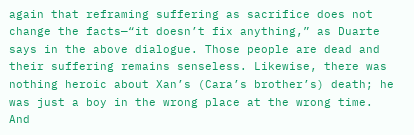again that reframing suffering as sacrifice does not change the facts—“it doesn’t fix anything,” as Duarte says in the above dialogue. Those people are dead and their suffering remains senseless. Likewise, there was nothing heroic about Xan’s (Cara’s brother’s) death; he was just a boy in the wrong place at the wrong time. And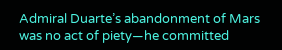Admiral Duarte’s abandonment of Mars was no act of piety—he committed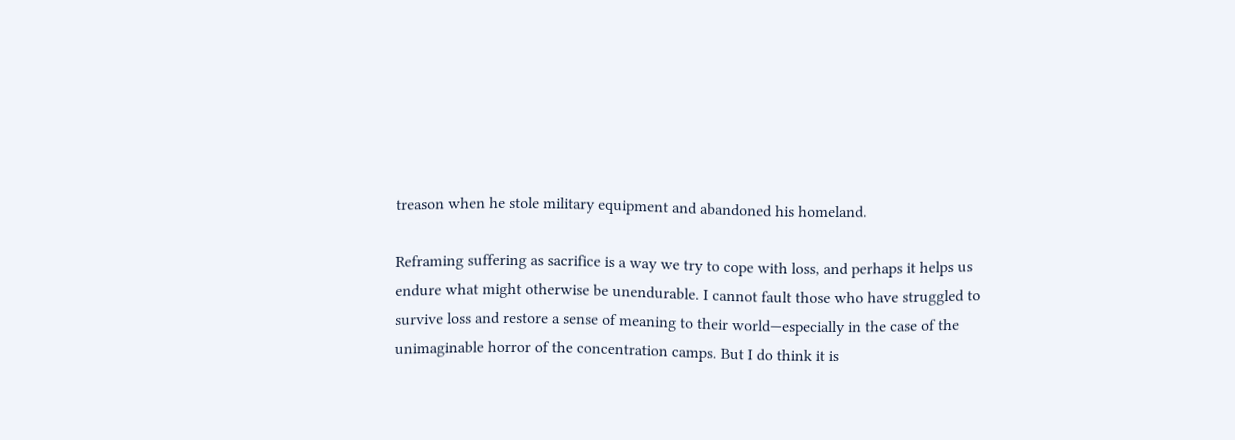treason when he stole military equipment and abandoned his homeland.

Reframing suffering as sacrifice is a way we try to cope with loss, and perhaps it helps us endure what might otherwise be unendurable. I cannot fault those who have struggled to survive loss and restore a sense of meaning to their world—especially in the case of the unimaginable horror of the concentration camps. But I do think it is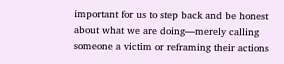important for us to step back and be honest about what we are doing—merely calling someone a victim or reframing their actions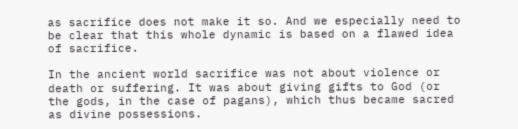as sacrifice does not make it so. And we especially need to be clear that this whole dynamic is based on a flawed idea of sacrifice.

In the ancient world sacrifice was not about violence or death or suffering. It was about giving gifts to God (or the gods, in the case of pagans), which thus became sacred as divine possessions.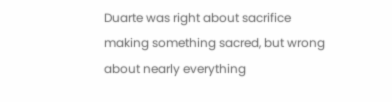Duarte was right about sacrifice making something sacred, but wrong about nearly everything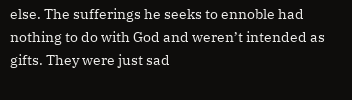else. The sufferings he seeks to ennoble had nothing to do with God and weren’t intended as gifts. They were just sad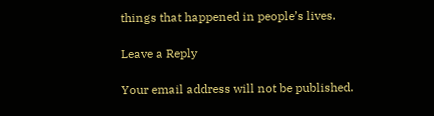things that happened in people’s lives.

Leave a Reply

Your email address will not be published.